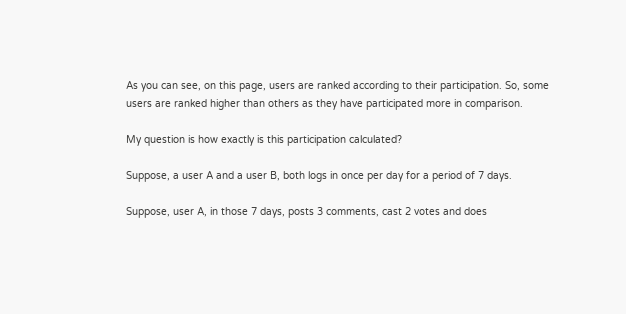As you can see, on this page, users are ranked according to their participation. So, some users are ranked higher than others as they have participated more in comparison.

My question is how exactly is this participation calculated?

Suppose, a user A and a user B, both logs in once per day for a period of 7 days.

Suppose, user A, in those 7 days, posts 3 comments, cast 2 votes and does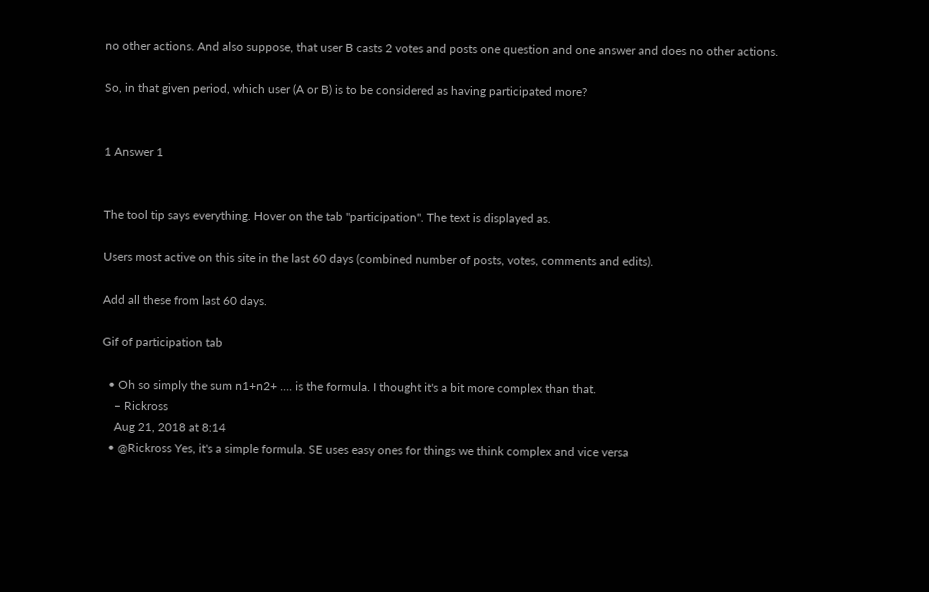no other actions. And also suppose, that user B casts 2 votes and posts one question and one answer and does no other actions.

So, in that given period, which user (A or B) is to be considered as having participated more?


1 Answer 1


The tool tip says everything. Hover on the tab "participation". The text is displayed as.

Users most active on this site in the last 60 days (combined number of posts, votes, comments and edits).

Add all these from last 60 days.

Gif of participation tab

  • Oh so simply the sum n1+n2+ .... is the formula. I thought it's a bit more complex than that.
    – Rickross
    Aug 21, 2018 at 8:14
  • @Rickross Yes, it's a simple formula. SE uses easy ones for things we think complex and vice versa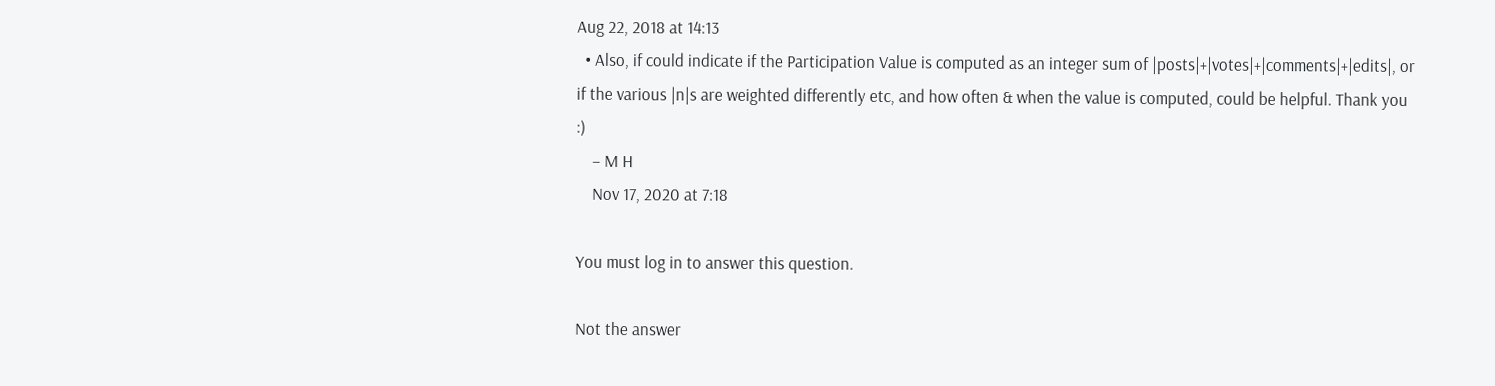Aug 22, 2018 at 14:13
  • Also, if could indicate if the Participation Value is computed as an integer sum of |posts|+|votes|+|comments|+|edits|, or if the various |n|s are weighted differently etc, and how often & when the value is computed, could be helpful. Thank you :)
    – M H
    Nov 17, 2020 at 7:18

You must log in to answer this question.

Not the answer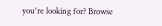you're looking for? Browse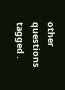other questions tagged .